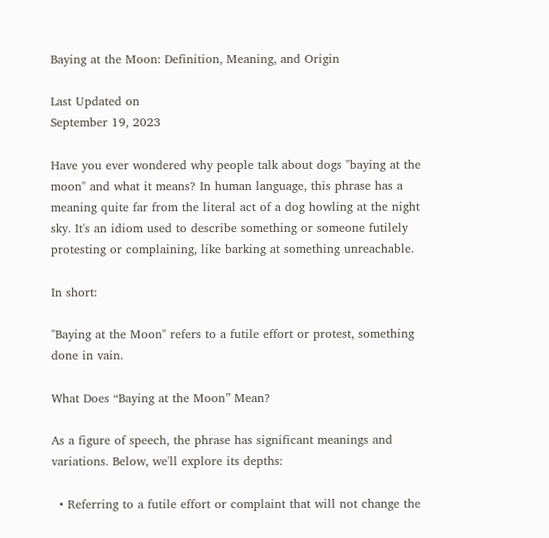Baying at the Moon: Definition, Meaning, and Origin

Last Updated on
September 19, 2023

Have you ever wondered why people talk about dogs "baying at the moon" and what it means? In human language, this phrase has a meaning quite far from the literal act of a dog howling at the night sky. It's an idiom used to describe something or someone futilely protesting or complaining, like barking at something unreachable.

In short:

"Baying at the Moon" refers to a futile effort or protest, something done in vain.

What Does “Baying at the Moon” Mean?

As a figure of speech, the phrase has significant meanings and variations. Below, we'll explore its depths:

  • Referring to a futile effort or complaint that will not change the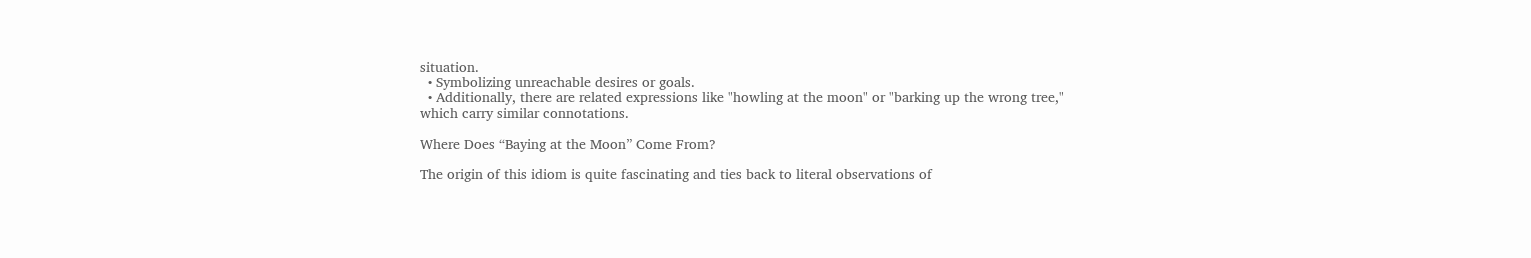situation.
  • Symbolizing unreachable desires or goals.
  • Additionally, there are related expressions like "howling at the moon" or "barking up the wrong tree," which carry similar connotations.

Where Does “Baying at the Moon” Come From?

The origin of this idiom is quite fascinating and ties back to literal observations of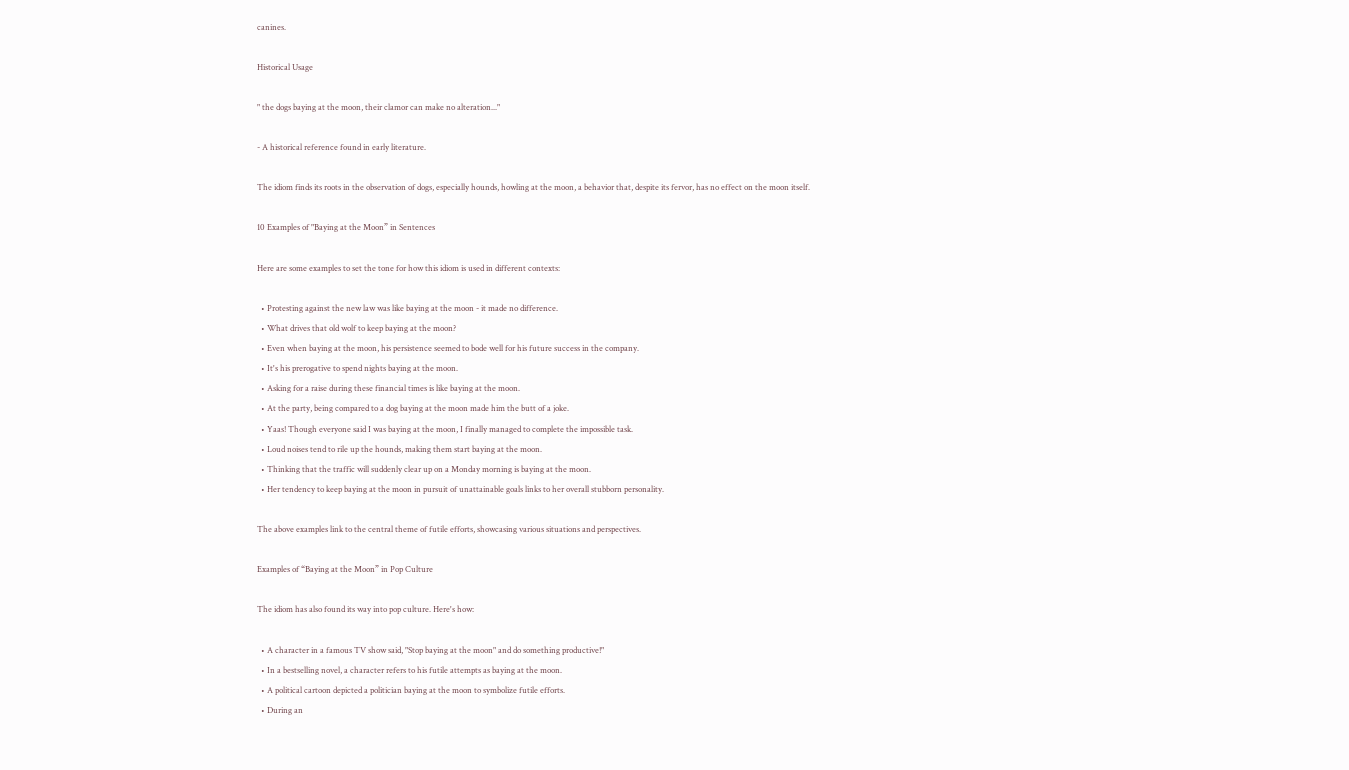canines.

Historical Usage

" the dogs baying at the moon, their clamor can make no alteration..."

- A historical reference found in early literature.

The idiom finds its roots in the observation of dogs, especially hounds, howling at the moon, a behavior that, despite its fervor, has no effect on the moon itself.

10 Examples of "Baying at the Moon” in Sentences

Here are some examples to set the tone for how this idiom is used in different contexts:

  • Protesting against the new law was like baying at the moon - it made no difference.
  • What drives that old wolf to keep baying at the moon?
  • Even when baying at the moon, his persistence seemed to bode well for his future success in the company.
  • It's his prerogative to spend nights baying at the moon.
  • Asking for a raise during these financial times is like baying at the moon.
  • At the party, being compared to a dog baying at the moon made him the butt of a joke.
  • Yaas! Though everyone said I was baying at the moon, I finally managed to complete the impossible task.
  • Loud noises tend to rile up the hounds, making them start baying at the moon.
  • Thinking that the traffic will suddenly clear up on a Monday morning is baying at the moon.
  • Her tendency to keep baying at the moon in pursuit of unattainable goals links to her overall stubborn personality.

The above examples link to the central theme of futile efforts, showcasing various situations and perspectives.

Examples of “Baying at the Moon” in Pop Culture

The idiom has also found its way into pop culture. Here's how:

  • A character in a famous TV show said, "Stop baying at the moon" and do something productive!"
  • In a bestselling novel, a character refers to his futile attempts as baying at the moon.
  • A political cartoon depicted a politician baying at the moon to symbolize futile efforts.
  • During an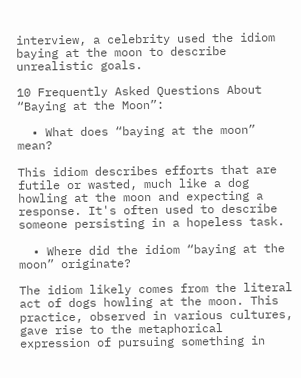interview, a celebrity used the idiom baying at the moon to describe unrealistic goals.

10 Frequently Asked Questions About “Baying at the Moon”:

  • What does “baying at the moon” mean?

This idiom describes efforts that are futile or wasted, much like a dog howling at the moon and expecting a response. It's often used to describe someone persisting in a hopeless task.

  • Where did the idiom “baying at the moon” originate?

The idiom likely comes from the literal act of dogs howling at the moon. This practice, observed in various cultures, gave rise to the metaphorical expression of pursuing something in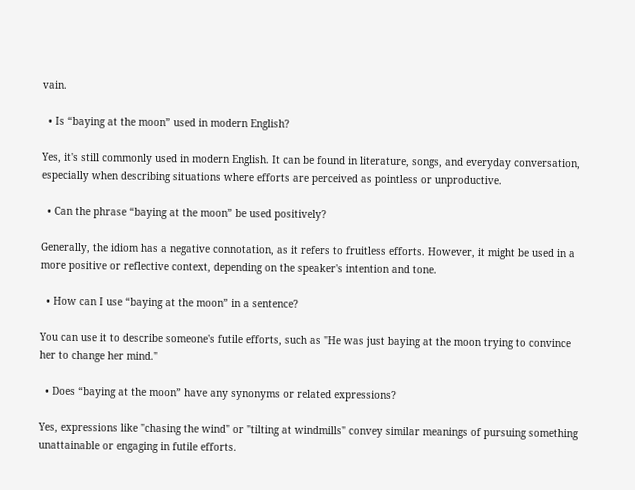vain.

  • Is “baying at the moon” used in modern English?

Yes, it's still commonly used in modern English. It can be found in literature, songs, and everyday conversation, especially when describing situations where efforts are perceived as pointless or unproductive.

  • Can the phrase “baying at the moon” be used positively?

Generally, the idiom has a negative connotation, as it refers to fruitless efforts. However, it might be used in a more positive or reflective context, depending on the speaker's intention and tone.

  • How can I use “baying at the moon” in a sentence?

You can use it to describe someone's futile efforts, such as "He was just baying at the moon trying to convince her to change her mind."

  • Does “baying at the moon” have any synonyms or related expressions?

Yes, expressions like "chasing the wind" or "tilting at windmills" convey similar meanings of pursuing something unattainable or engaging in futile efforts.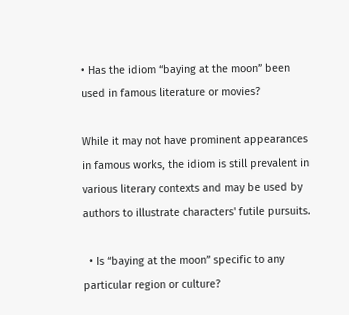• Has the idiom “baying at the moon” been used in famous literature or movies?

While it may not have prominent appearances in famous works, the idiom is still prevalent in various literary contexts and may be used by authors to illustrate characters' futile pursuits.

  • Is “baying at the moon” specific to any particular region or culture?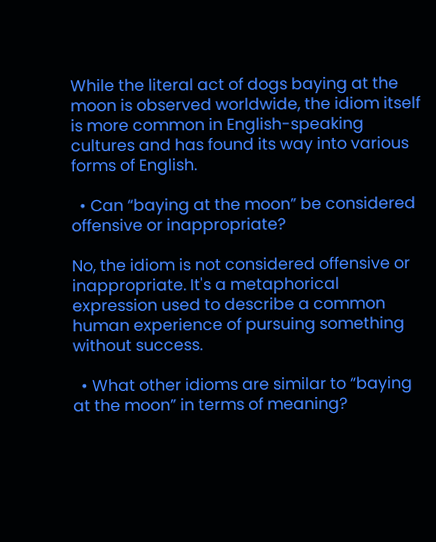While the literal act of dogs baying at the moon is observed worldwide, the idiom itself is more common in English-speaking cultures and has found its way into various forms of English.

  • Can “baying at the moon” be considered offensive or inappropriate?

No, the idiom is not considered offensive or inappropriate. It's a metaphorical expression used to describe a common human experience of pursuing something without success.

  • What other idioms are similar to “baying at the moon” in terms of meaning?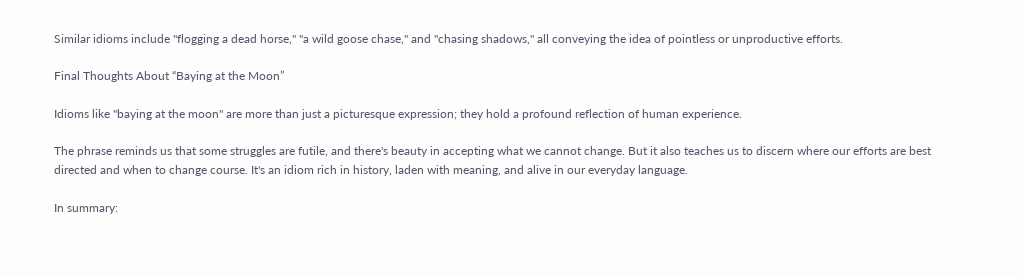Similar idioms include "flogging a dead horse," "a wild goose chase," and "chasing shadows," all conveying the idea of pointless or unproductive efforts.

Final Thoughts About “Baying at the Moon”

Idioms like "baying at the moon" are more than just a picturesque expression; they hold a profound reflection of human experience.

The phrase reminds us that some struggles are futile, and there's beauty in accepting what we cannot change. But it also teaches us to discern where our efforts are best directed and when to change course. It's an idiom rich in history, laden with meaning, and alive in our everyday language.

In summary: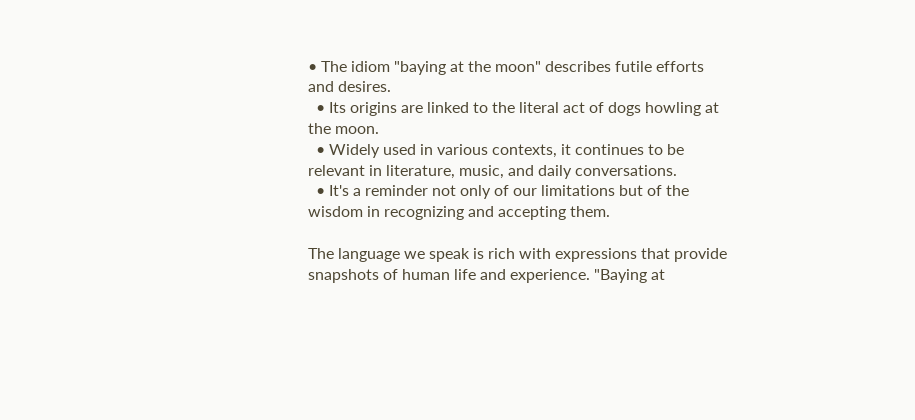• The idiom "baying at the moon" describes futile efforts and desires.
  • Its origins are linked to the literal act of dogs howling at the moon.
  • Widely used in various contexts, it continues to be relevant in literature, music, and daily conversations.
  • It's a reminder not only of our limitations but of the wisdom in recognizing and accepting them.

The language we speak is rich with expressions that provide snapshots of human life and experience. "Baying at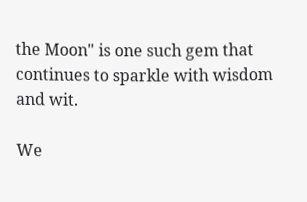the Moon" is one such gem that continues to sparkle with wisdom and wit.

We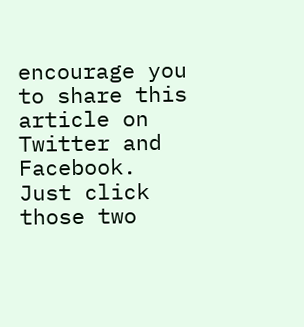encourage you to share this article on Twitter and Facebook. Just click those two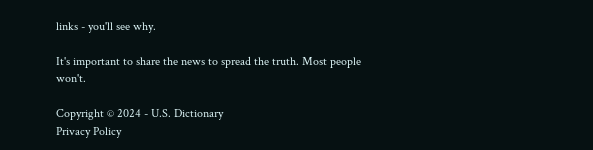links - you'll see why.

It's important to share the news to spread the truth. Most people won't.

Copyright © 2024 - U.S. Dictionary
Privacy Policy